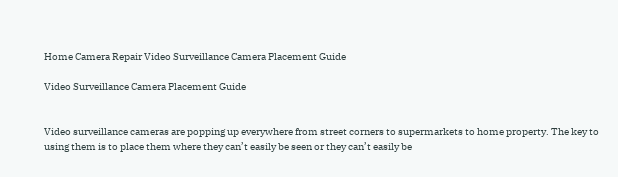Home Camera Repair Video Surveillance Camera Placement Guide

Video Surveillance Camera Placement Guide


Video surveillance cameras are popping up everywhere from street corners to supermarkets to home property. The key to using them is to place them where they can’t easily be seen or they can’t easily be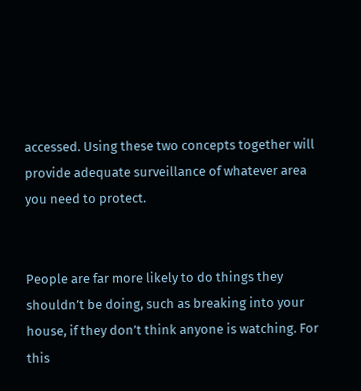accessed. Using these two concepts together will provide adequate surveillance of whatever area you need to protect.


People are far more likely to do things they shouldn’t be doing, such as breaking into your house, if they don’t think anyone is watching. For this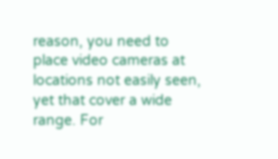reason, you need to place video cameras at locations not easily seen, yet that cover a wide range. For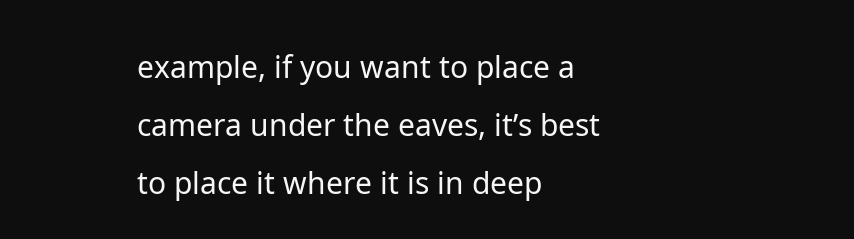example, if you want to place a camera under the eaves, it’s best to place it where it is in deep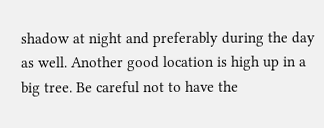shadow at night and preferably during the day as well. Another good location is high up in a big tree. Be careful not to have the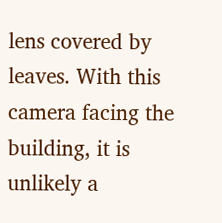lens covered by leaves. With this camera facing the building, it is unlikely a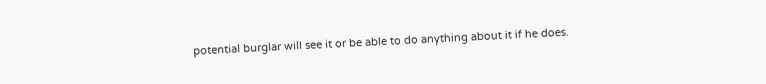potential burglar will see it or be able to do anything about it if he does.